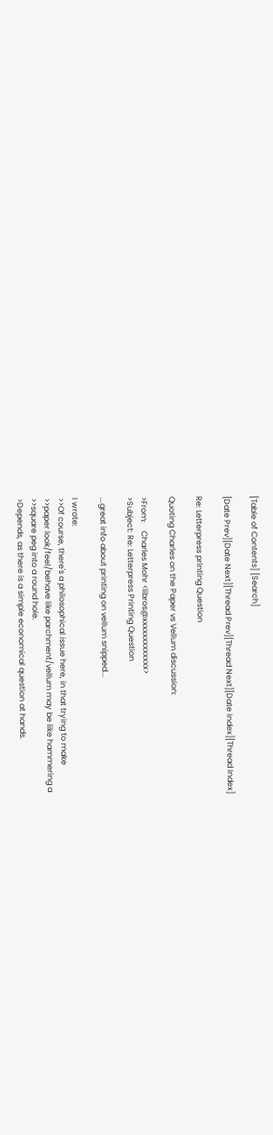[Table of Contents] [Search]

[Date Prev][Date Next][Thread Prev][Thread Next][Date Index][Thread Index]

Re: Letterpress printing Question

Quoting Charles on the Paper vs Vellum discussion:

>From:    Charles Mohr <libros@xxxxxxxxxxxxx>
>Subject: Re: Letterpress Printing Question

...great info about printing on vellum snipped...

I wrote:
>>Of course, there's a philosophical issue here, in that trying to make
>>paper look/feel/behave like parchment/vellum may be like hammering a
>>square peg into a round hole.
>Depends, as there is a simple economical question at hands.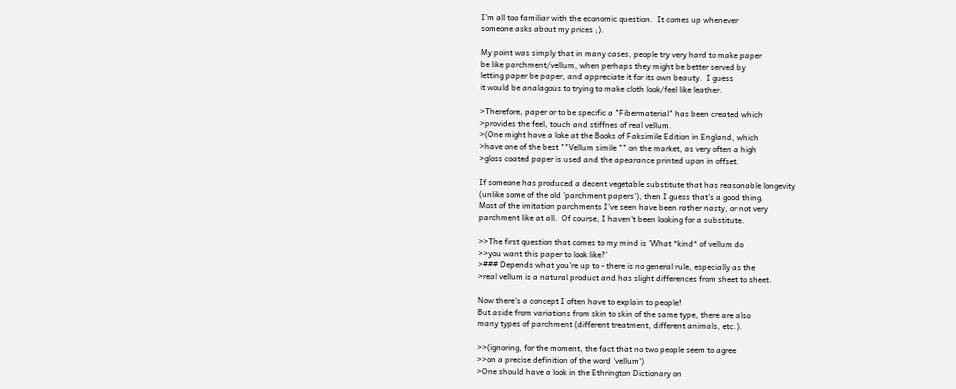I'm all too familiar with the economic question.  It comes up whenever
someone asks about my prices ;).

My point was simply that in many cases, people try very hard to make paper
be like parchment/vellum, when perhaps they might be better served by
letting paper be paper, and appreciate it for its own beauty.  I guess
it would be analagous to trying to make cloth look/feel like leather.

>Therefore, paper or to be specific a "Fibermaterial" has been created which
>provides the feel, touch and stiffnes of real vellum.
>(One might have a loke at the Books of Faksimile Edition in England, which
>have one of the best ""Vellum simile "" on the market, as very often a high
>gloss coated paper is used and the apearance printed upon in offset.

If someone has produced a decent vegetable substitute that has reasonable longevity
(unlike some of the old 'parchment papers'), then I guess that's a good thing.
Most of the imitation parchments I've seen have been rather nasty, or not very
parchment like at all.  Of course, I haven't been looking for a substitute.

>>The first question that comes to my mind is 'What *kind* of vellum do
>>you want this paper to look like?'
>### Depends what you're up to - there is no general rule, especially as the
>real vellum is a natural product and has slight differences from sheet to sheet.

Now there's a concept I often have to explain to people!
But aside from variations from skin to skin of the same type, there are also
many types of parchment (different treatment, different animals, etc.).

>>(ignoring, for the moment, the fact that no two people seem to agree
>>on a precise definition of the word 'vellum')
>One should have a look in the Ethrington Dictionary on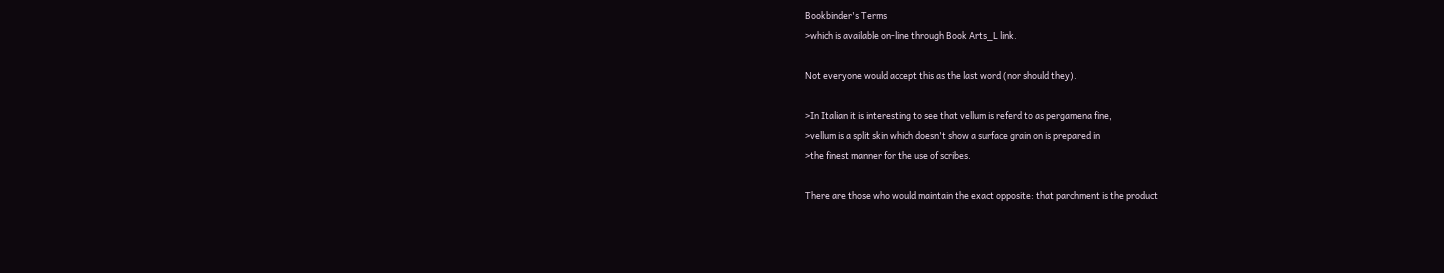Bookbinder's Terms
>which is available on-line through Book Arts_L link.

Not everyone would accept this as the last word (nor should they).

>In Italian it is interesting to see that vellum is referd to as pergamena fine,
>vellum is a split skin which doesn't show a surface grain on is prepared in
>the finest manner for the use of scribes.

There are those who would maintain the exact opposite: that parchment is the product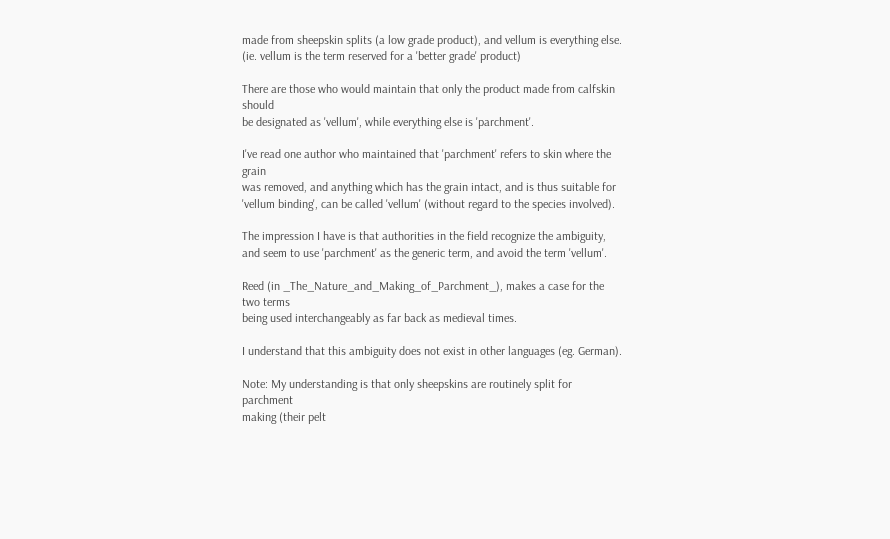made from sheepskin splits (a low grade product), and vellum is everything else.
(ie. vellum is the term reserved for a 'better grade' product)

There are those who would maintain that only the product made from calfskin should
be designated as 'vellum', while everything else is 'parchment'.

I've read one author who maintained that 'parchment' refers to skin where the grain
was removed, and anything which has the grain intact, and is thus suitable for
'vellum binding', can be called 'vellum' (without regard to the species involved).

The impression I have is that authorities in the field recognize the ambiguity,
and seem to use 'parchment' as the generic term, and avoid the term 'vellum'.

Reed (in _The_Nature_and_Making_of_Parchment_), makes a case for the two terms
being used interchangeably as far back as medieval times.

I understand that this ambiguity does not exist in other languages (eg. German).

Note: My understanding is that only sheepskins are routinely split for parchment
making (their pelt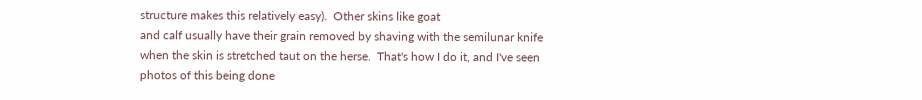structure makes this relatively easy).  Other skins like goat
and calf usually have their grain removed by shaving with the semilunar knife
when the skin is stretched taut on the herse.  That's how I do it, and I've seen
photos of this being done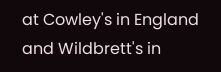at Cowley's in England and Wildbrett's in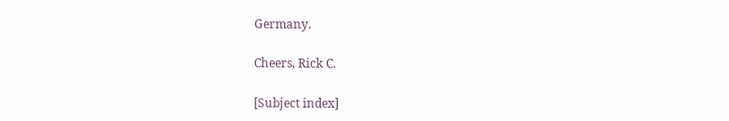Germany.

Cheers, Rick C.

[Subject index]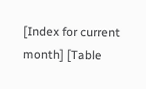[Index for current month] [Table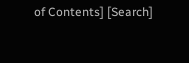of Contents] [Search]